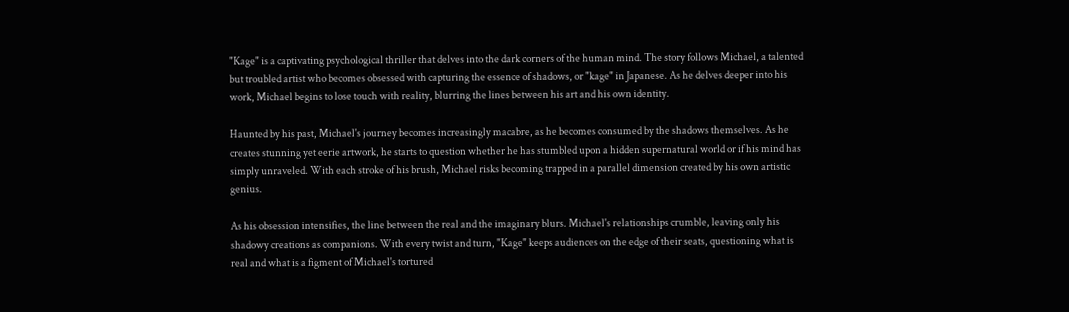"Kage" is a captivating psychological thriller that delves into the dark corners of the human mind. The story follows Michael, a talented but troubled artist who becomes obsessed with capturing the essence of shadows, or "kage" in Japanese. As he delves deeper into his work, Michael begins to lose touch with reality, blurring the lines between his art and his own identity.

Haunted by his past, Michael's journey becomes increasingly macabre, as he becomes consumed by the shadows themselves. As he creates stunning yet eerie artwork, he starts to question whether he has stumbled upon a hidden supernatural world or if his mind has simply unraveled. With each stroke of his brush, Michael risks becoming trapped in a parallel dimension created by his own artistic genius.

As his obsession intensifies, the line between the real and the imaginary blurs. Michael's relationships crumble, leaving only his shadowy creations as companions. With every twist and turn, "Kage" keeps audiences on the edge of their seats, questioning what is real and what is a figment of Michael's tortured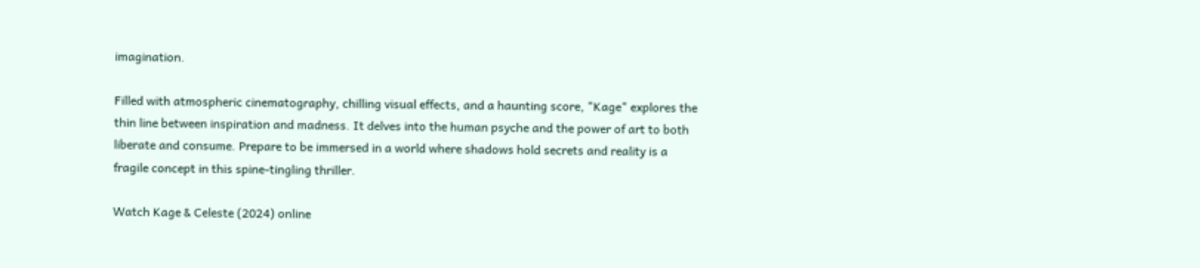imagination.

Filled with atmospheric cinematography, chilling visual effects, and a haunting score, "Kage" explores the thin line between inspiration and madness. It delves into the human psyche and the power of art to both liberate and consume. Prepare to be immersed in a world where shadows hold secrets and reality is a fragile concept in this spine-tingling thriller.

Watch Kage & Celeste (2024) online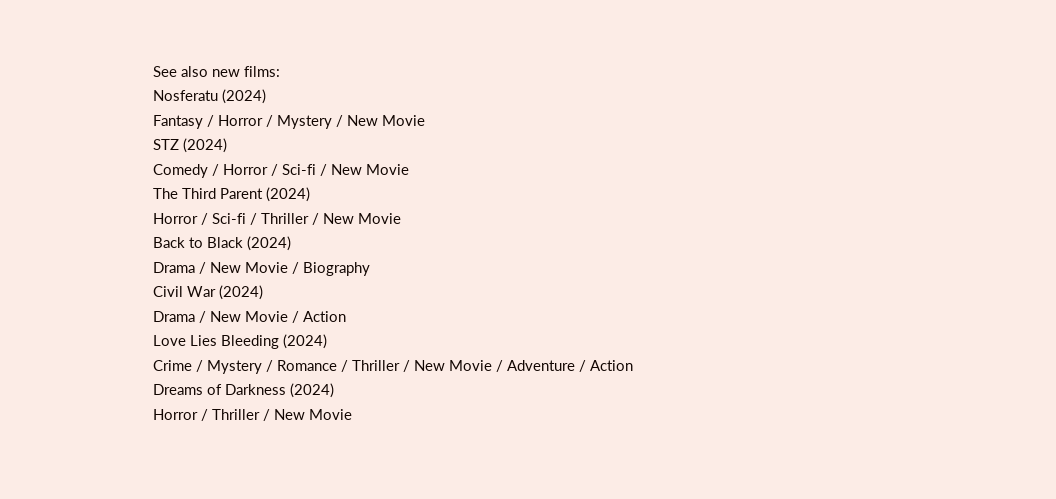See also new films:
Nosferatu (2024)
Fantasy / Horror / Mystery / New Movie
STZ (2024)
Comedy / Horror / Sci-fi / New Movie
The Third Parent (2024)
Horror / Sci-fi / Thriller / New Movie
Back to Black (2024)
Drama / New Movie / Biography
Civil War (2024)
Drama / New Movie / Action
Love Lies Bleeding (2024)
Crime / Mystery / Romance / Thriller / New Movie / Adventure / Action
Dreams of Darkness (2024)
Horror / Thriller / New Movie